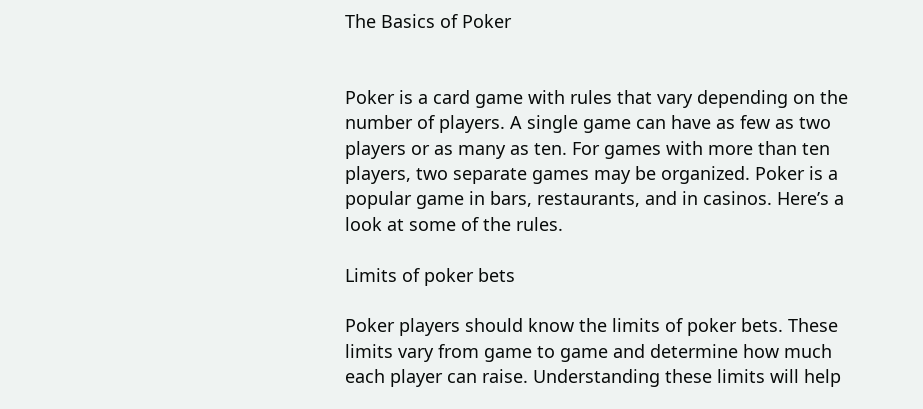The Basics of Poker


Poker is a card game with rules that vary depending on the number of players. A single game can have as few as two players or as many as ten. For games with more than ten players, two separate games may be organized. Poker is a popular game in bars, restaurants, and in casinos. Here’s a look at some of the rules.

Limits of poker bets

Poker players should know the limits of poker bets. These limits vary from game to game and determine how much each player can raise. Understanding these limits will help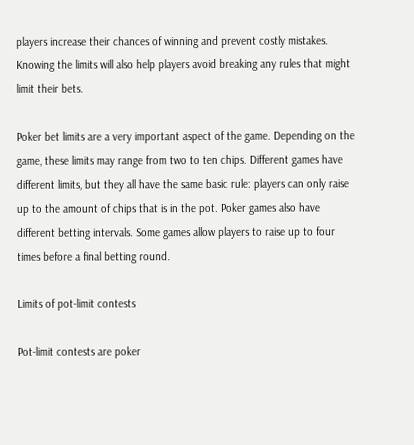players increase their chances of winning and prevent costly mistakes. Knowing the limits will also help players avoid breaking any rules that might limit their bets.

Poker bet limits are a very important aspect of the game. Depending on the game, these limits may range from two to ten chips. Different games have different limits, but they all have the same basic rule: players can only raise up to the amount of chips that is in the pot. Poker games also have different betting intervals. Some games allow players to raise up to four times before a final betting round.

Limits of pot-limit contests

Pot-limit contests are poker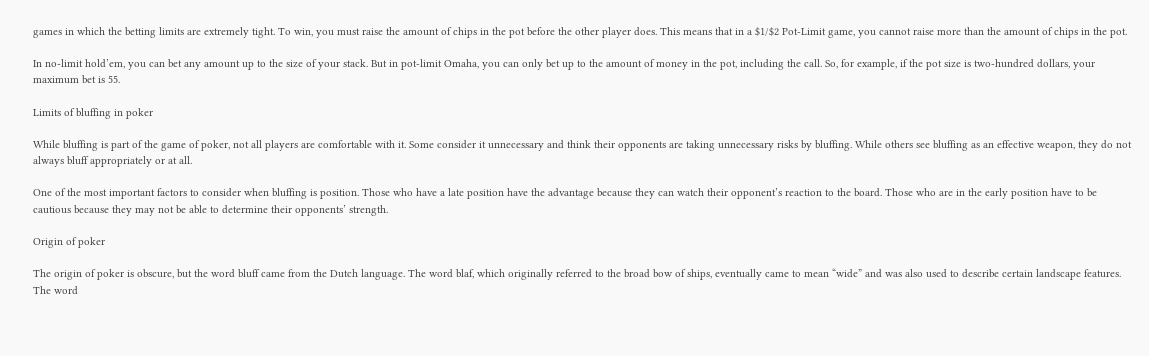games in which the betting limits are extremely tight. To win, you must raise the amount of chips in the pot before the other player does. This means that in a $1/$2 Pot-Limit game, you cannot raise more than the amount of chips in the pot.

In no-limit hold’em, you can bet any amount up to the size of your stack. But in pot-limit Omaha, you can only bet up to the amount of money in the pot, including the call. So, for example, if the pot size is two-hundred dollars, your maximum bet is 55.

Limits of bluffing in poker

While bluffing is part of the game of poker, not all players are comfortable with it. Some consider it unnecessary and think their opponents are taking unnecessary risks by bluffing. While others see bluffing as an effective weapon, they do not always bluff appropriately or at all.

One of the most important factors to consider when bluffing is position. Those who have a late position have the advantage because they can watch their opponent’s reaction to the board. Those who are in the early position have to be cautious because they may not be able to determine their opponents’ strength.

Origin of poker

The origin of poker is obscure, but the word bluff came from the Dutch language. The word blaf, which originally referred to the broad bow of ships, eventually came to mean “wide” and was also used to describe certain landscape features. The word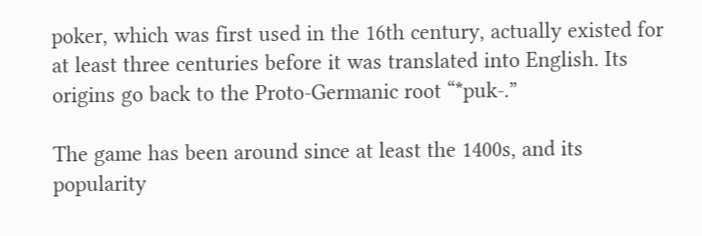poker, which was first used in the 16th century, actually existed for at least three centuries before it was translated into English. Its origins go back to the Proto-Germanic root “*puk-.”

The game has been around since at least the 1400s, and its popularity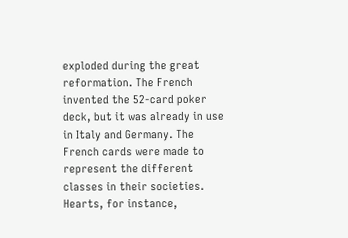exploded during the great reformation. The French invented the 52-card poker deck, but it was already in use in Italy and Germany. The French cards were made to represent the different classes in their societies. Hearts, for instance,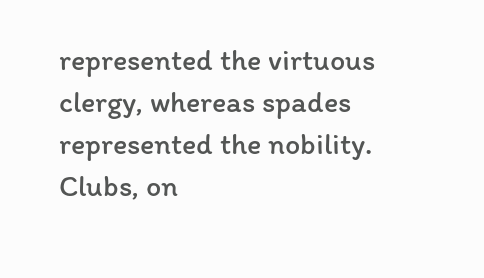represented the virtuous clergy, whereas spades represented the nobility. Clubs, on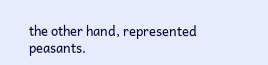the other hand, represented peasants.